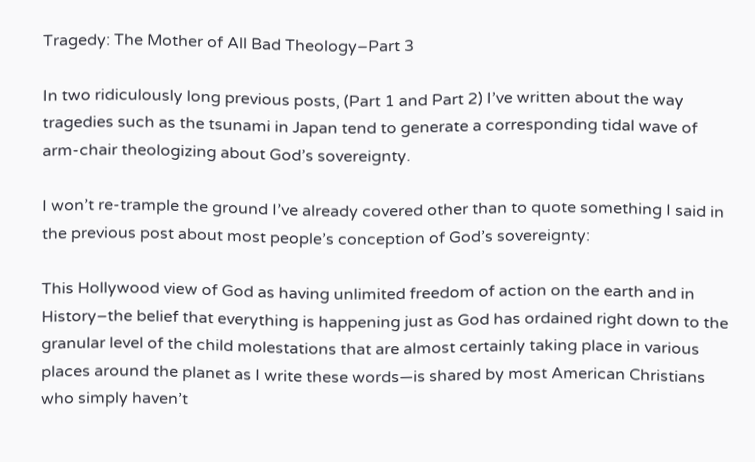Tragedy: The Mother of All Bad Theology–Part 3

In two ridiculously long previous posts, (Part 1 and Part 2) I’ve written about the way tragedies such as the tsunami in Japan tend to generate a corresponding tidal wave of arm-chair theologizing about God’s sovereignty.

I won’t re-trample the ground I’ve already covered other than to quote something I said in the previous post about most people’s conception of God’s sovereignty:

This Hollywood view of God as having unlimited freedom of action on the earth and in History–the belief that everything is happening just as God has ordained right down to the granular level of the child molestations that are almost certainly taking place in various places around the planet as I write these words—is shared by most American Christians who simply haven’t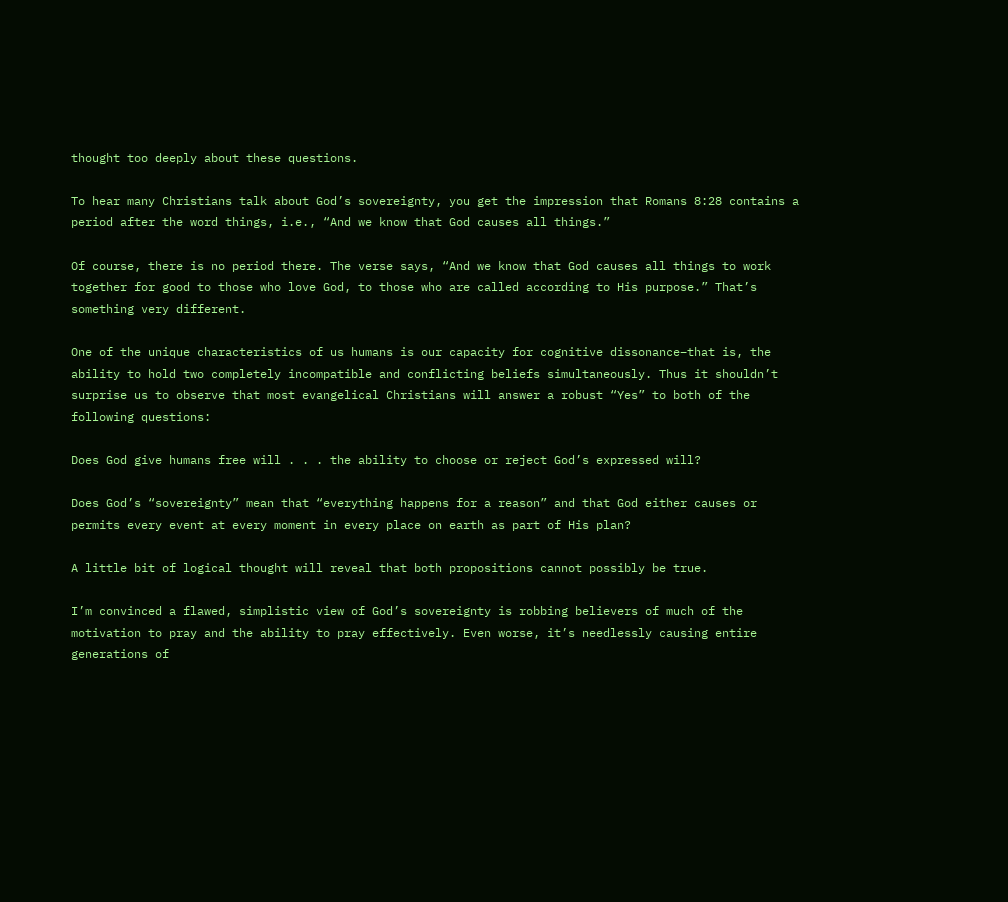thought too deeply about these questions.

To hear many Christians talk about God’s sovereignty, you get the impression that Romans 8:28 contains a period after the word things, i.e., “And we know that God causes all things.”

Of course, there is no period there. The verse says, “And we know that God causes all things to work together for good to those who love God, to those who are called according to His purpose.” That’s something very different.

One of the unique characteristics of us humans is our capacity for cognitive dissonance–that is, the ability to hold two completely incompatible and conflicting beliefs simultaneously. Thus it shouldn’t surprise us to observe that most evangelical Christians will answer a robust “Yes” to both of the following questions:

Does God give humans free will . . . the ability to choose or reject God’s expressed will?

Does God’s “sovereignty” mean that “everything happens for a reason” and that God either causes or permits every event at every moment in every place on earth as part of His plan?

A little bit of logical thought will reveal that both propositions cannot possibly be true.

I’m convinced a flawed, simplistic view of God’s sovereignty is robbing believers of much of the motivation to pray and the ability to pray effectively. Even worse, it’s needlessly causing entire generations of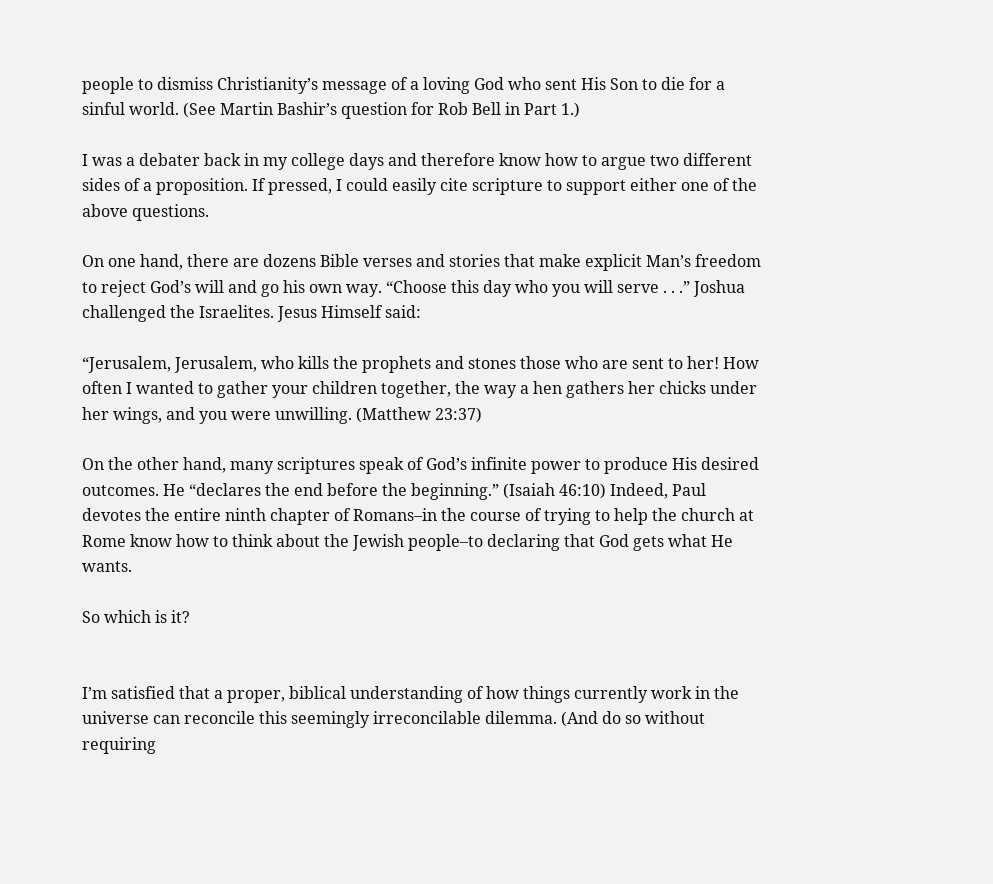people to dismiss Christianity’s message of a loving God who sent His Son to die for a sinful world. (See Martin Bashir’s question for Rob Bell in Part 1.)

I was a debater back in my college days and therefore know how to argue two different sides of a proposition. If pressed, I could easily cite scripture to support either one of the above questions.

On one hand, there are dozens Bible verses and stories that make explicit Man’s freedom to reject God’s will and go his own way. “Choose this day who you will serve . . .” Joshua challenged the Israelites. Jesus Himself said:

“Jerusalem, Jerusalem, who kills the prophets and stones those who are sent to her! How often I wanted to gather your children together, the way a hen gathers her chicks under her wings, and you were unwilling. (Matthew 23:37)

On the other hand, many scriptures speak of God’s infinite power to produce His desired outcomes. He “declares the end before the beginning.” (Isaiah 46:10) Indeed, Paul devotes the entire ninth chapter of Romans–in the course of trying to help the church at Rome know how to think about the Jewish people–to declaring that God gets what He wants.

So which is it?


I’m satisfied that a proper, biblical understanding of how things currently work in the universe can reconcile this seemingly irreconcilable dilemma. (And do so without requiring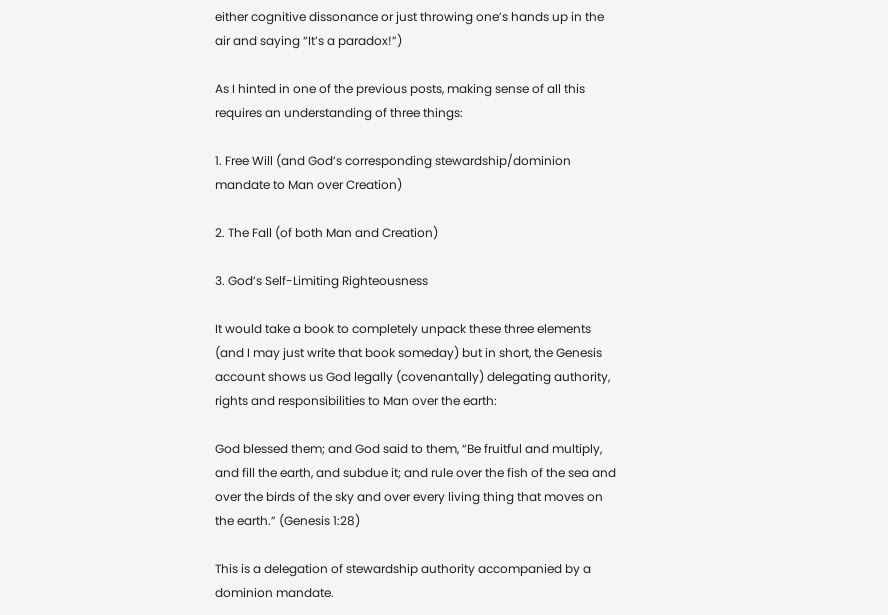either cognitive dissonance or just throwing one’s hands up in the air and saying “It’s a paradox!”)

As I hinted in one of the previous posts, making sense of all this requires an understanding of three things:

1. Free Will (and God’s corresponding stewardship/dominion mandate to Man over Creation)

2. The Fall (of both Man and Creation)

3. God’s Self-Limiting Righteousness

It would take a book to completely unpack these three elements (and I may just write that book someday) but in short, the Genesis account shows us God legally (covenantally) delegating authority, rights and responsibilities to Man over the earth:

God blessed them; and God said to them, “Be fruitful and multiply, and fill the earth, and subdue it; and rule over the fish of the sea and over the birds of the sky and over every living thing that moves on the earth.” (Genesis 1:28)

This is a delegation of stewardship authority accompanied by a dominion mandate.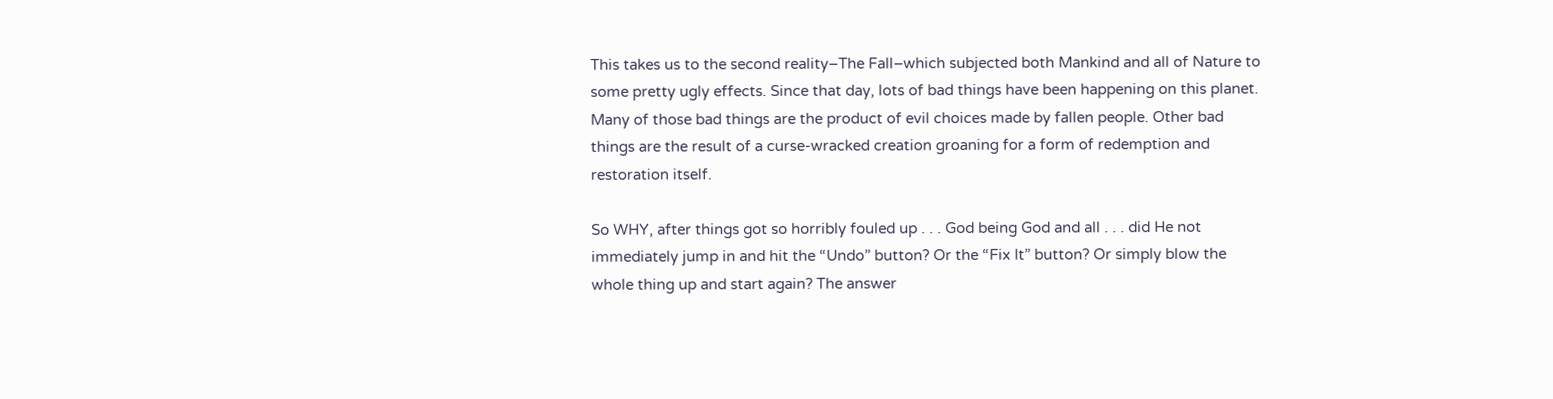This takes us to the second reality–The Fall–which subjected both Mankind and all of Nature to some pretty ugly effects. Since that day, lots of bad things have been happening on this planet. Many of those bad things are the product of evil choices made by fallen people. Other bad things are the result of a curse-wracked creation groaning for a form of redemption and restoration itself.

So WHY, after things got so horribly fouled up . . . God being God and all . . . did He not immediately jump in and hit the “Undo” button? Or the “Fix It” button? Or simply blow the whole thing up and start again? The answer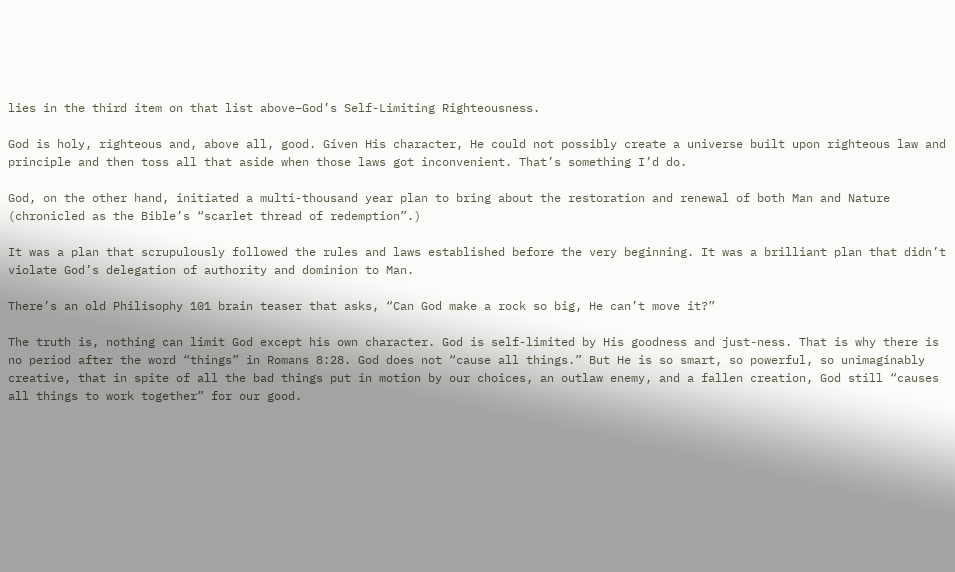lies in the third item on that list above–God’s Self-Limiting Righteousness.

God is holy, righteous and, above all, good. Given His character, He could not possibly create a universe built upon righteous law and principle and then toss all that aside when those laws got inconvenient. That’s something I’d do.

God, on the other hand, initiated a multi-thousand year plan to bring about the restoration and renewal of both Man and Nature (chronicled as the Bible’s “scarlet thread of redemption”.)

It was a plan that scrupulously followed the rules and laws established before the very beginning. It was a brilliant plan that didn’t violate God’s delegation of authority and dominion to Man.

There’s an old Philisophy 101 brain teaser that asks, “Can God make a rock so big, He can’t move it?”

The truth is, nothing can limit God except his own character. God is self-limited by His goodness and just-ness. That is why there is no period after the word “things” in Romans 8:28. God does not “cause all things.” But He is so smart, so powerful, so unimaginably creative, that in spite of all the bad things put in motion by our choices, an outlaw enemy, and a fallen creation, God still “causes all things to work together” for our good.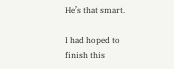He’s that smart.

I had hoped to finish this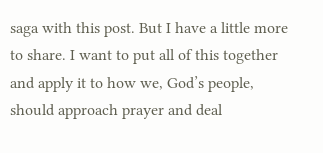saga with this post. But I have a little more to share. I want to put all of this together and apply it to how we, God’s people, should approach prayer and deal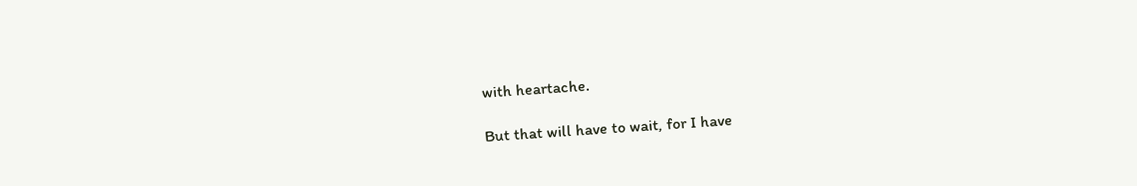with heartache.

But that will have to wait, for I have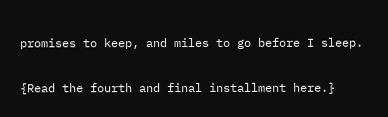promises to keep, and miles to go before I sleep.

{Read the fourth and final installment here.}